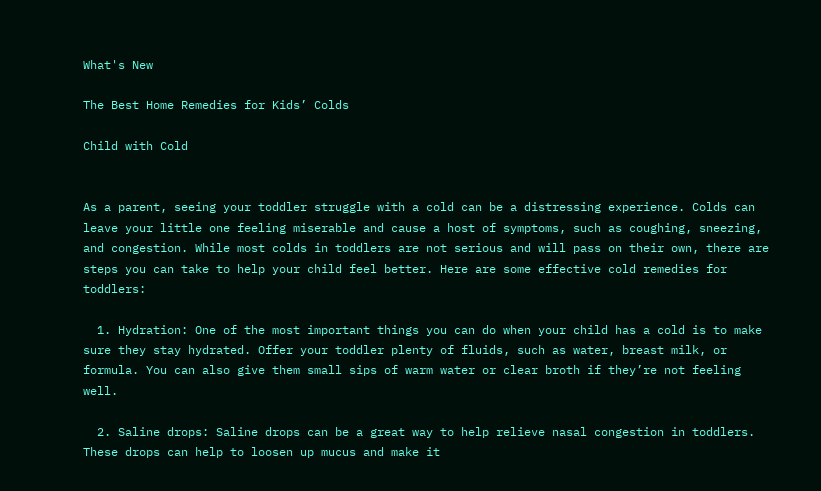What's New

The Best Home Remedies for Kids’ Colds

Child with Cold


As a parent, seeing your toddler struggle with a cold can be a distressing experience. Colds can leave your little one feeling miserable and cause a host of symptoms, such as coughing, sneezing, and congestion. While most colds in toddlers are not serious and will pass on their own, there are steps you can take to help your child feel better. Here are some effective cold remedies for toddlers:

  1. Hydration: One of the most important things you can do when your child has a cold is to make sure they stay hydrated. Offer your toddler plenty of fluids, such as water, breast milk, or formula. You can also give them small sips of warm water or clear broth if they’re not feeling well.

  2. Saline drops: Saline drops can be a great way to help relieve nasal congestion in toddlers. These drops can help to loosen up mucus and make it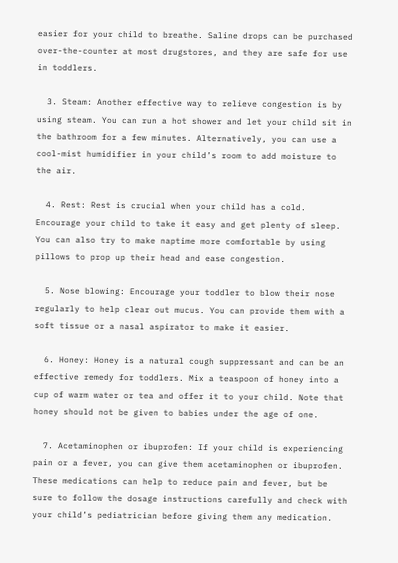easier for your child to breathe. Saline drops can be purchased over-the-counter at most drugstores, and they are safe for use in toddlers.

  3. Steam: Another effective way to relieve congestion is by using steam. You can run a hot shower and let your child sit in the bathroom for a few minutes. Alternatively, you can use a cool-mist humidifier in your child’s room to add moisture to the air.

  4. Rest: Rest is crucial when your child has a cold. Encourage your child to take it easy and get plenty of sleep. You can also try to make naptime more comfortable by using pillows to prop up their head and ease congestion.

  5. Nose blowing: Encourage your toddler to blow their nose regularly to help clear out mucus. You can provide them with a soft tissue or a nasal aspirator to make it easier.

  6. Honey: Honey is a natural cough suppressant and can be an effective remedy for toddlers. Mix a teaspoon of honey into a cup of warm water or tea and offer it to your child. Note that honey should not be given to babies under the age of one.

  7. Acetaminophen or ibuprofen: If your child is experiencing pain or a fever, you can give them acetaminophen or ibuprofen. These medications can help to reduce pain and fever, but be sure to follow the dosage instructions carefully and check with your child’s pediatrician before giving them any medication.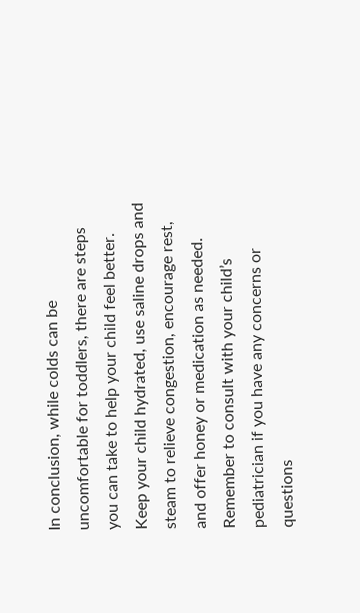In conclusion, while colds can be uncomfortable for toddlers, there are steps you can take to help your child feel better. Keep your child hydrated, use saline drops and steam to relieve congestion, encourage rest, and offer honey or medication as needed. Remember to consult with your child’s pediatrician if you have any concerns or questions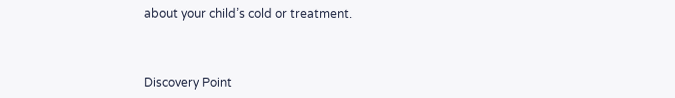about your child’s cold or treatment.



Discovery Point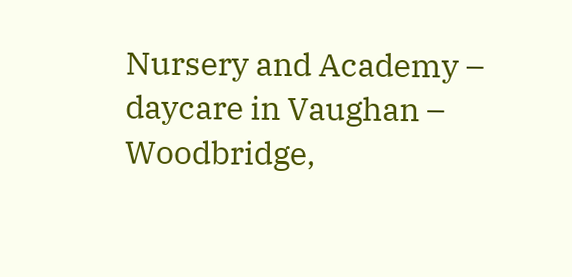Nursery and Academy – daycare in Vaughan – Woodbridge,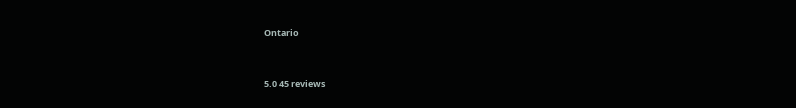Ontario


5.0 45 reviews